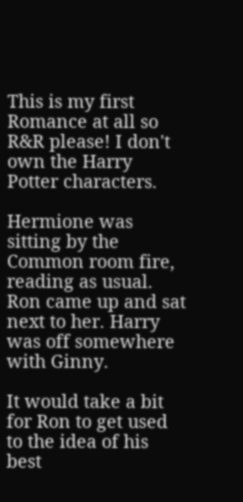This is my first Romance at all so R&R please! I don't own the Harry Potter characters.

Hermione was sitting by the Common room fire, reading as usual. Ron came up and sat next to her. Harry was off somewhere with Ginny.

It would take a bit for Ron to get used to the idea of his best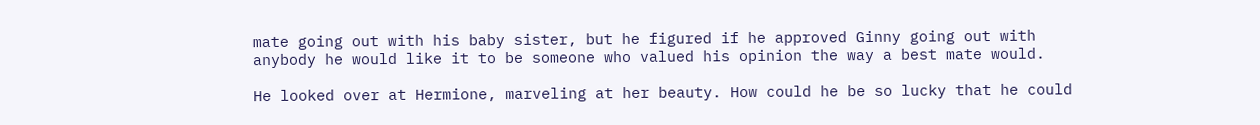mate going out with his baby sister, but he figured if he approved Ginny going out with anybody he would like it to be someone who valued his opinion the way a best mate would.

He looked over at Hermione, marveling at her beauty. How could he be so lucky that he could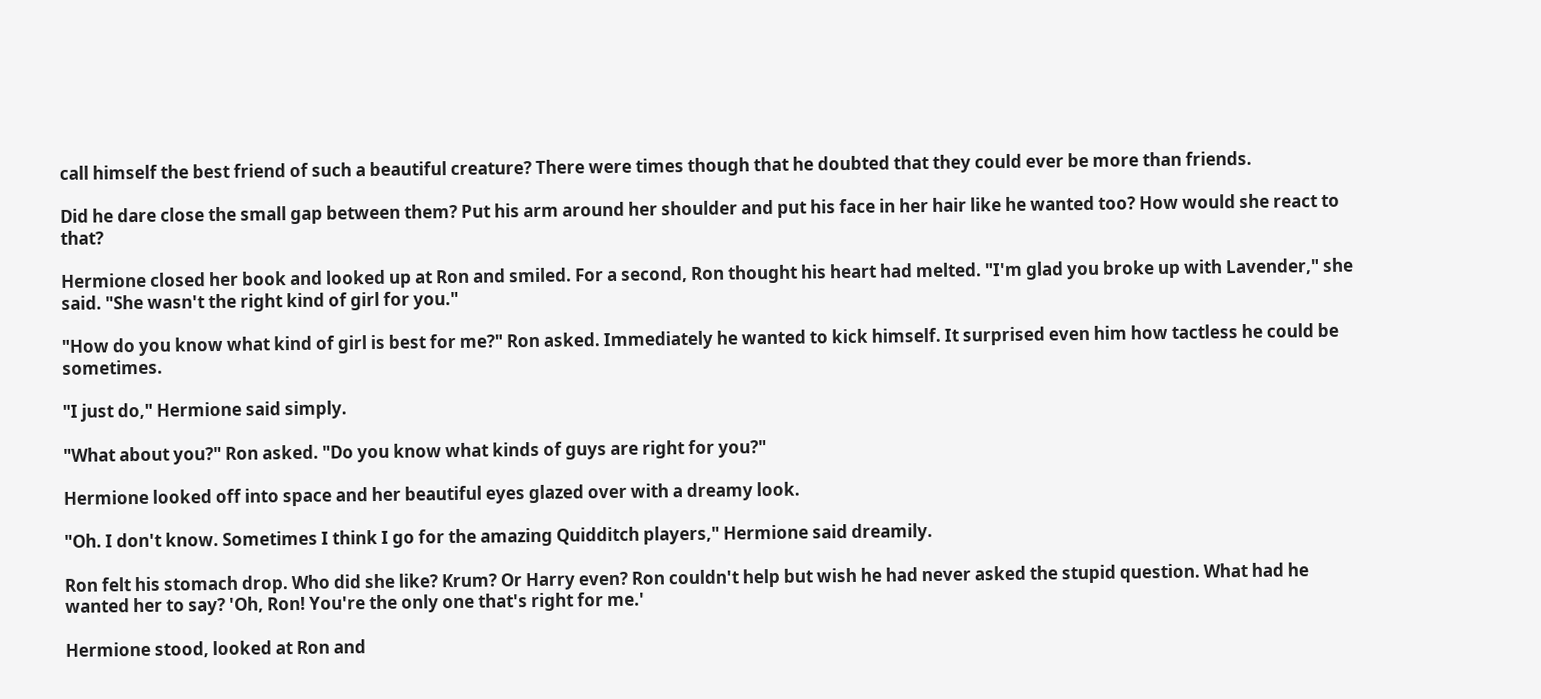call himself the best friend of such a beautiful creature? There were times though that he doubted that they could ever be more than friends.

Did he dare close the small gap between them? Put his arm around her shoulder and put his face in her hair like he wanted too? How would she react to that?

Hermione closed her book and looked up at Ron and smiled. For a second, Ron thought his heart had melted. "I'm glad you broke up with Lavender," she said. "She wasn't the right kind of girl for you."

"How do you know what kind of girl is best for me?" Ron asked. Immediately he wanted to kick himself. It surprised even him how tactless he could be sometimes.

"I just do," Hermione said simply.

"What about you?" Ron asked. "Do you know what kinds of guys are right for you?"

Hermione looked off into space and her beautiful eyes glazed over with a dreamy look.

"Oh. I don't know. Sometimes I think I go for the amazing Quidditch players," Hermione said dreamily.

Ron felt his stomach drop. Who did she like? Krum? Or Harry even? Ron couldn't help but wish he had never asked the stupid question. What had he wanted her to say? 'Oh, Ron! You're the only one that's right for me.'

Hermione stood, looked at Ron and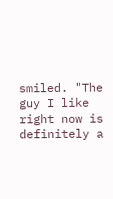smiled. "The guy I like right now is definitely a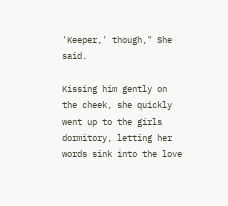'Keeper,' though," She said.

Kissing him gently on the cheek, she quickly went up to the girls dormitory, letting her words sink into the love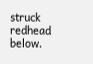struck redhead below.